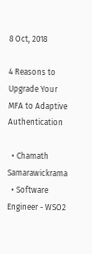8 Oct, 2018

4 Reasons to Upgrade Your MFA to Adaptive Authentication

  • Chamath Samarawickrama
  • Software Engineer - WSO2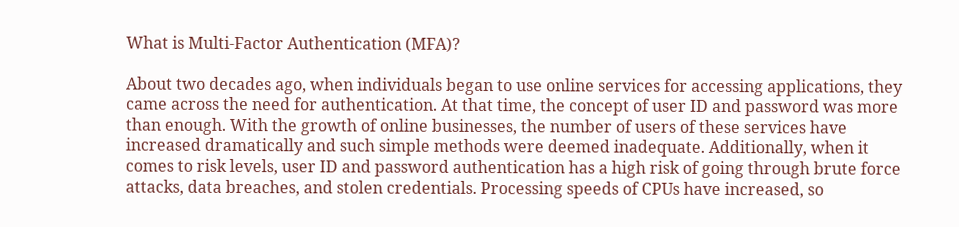What is Multi-Factor Authentication (MFA)?

About two decades ago, when individuals began to use online services for accessing applications, they came across the need for authentication. At that time, the concept of user ID and password was more than enough. With the growth of online businesses, the number of users of these services have increased dramatically and such simple methods were deemed inadequate. Additionally, when it comes to risk levels, user ID and password authentication has a high risk of going through brute force attacks, data breaches, and stolen credentials. Processing speeds of CPUs have increased, so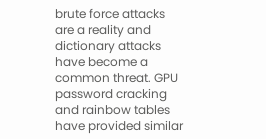brute force attacks are a reality and dictionary attacks have become a common threat. GPU password cracking and rainbow tables have provided similar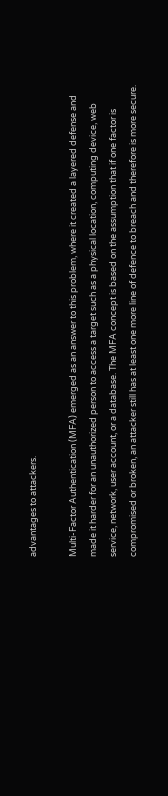advantages to attackers.

Multi-Factor Authentication (MFA) emerged as an answer to this problem, where it created a layered defense and made it harder for an unauthorized person to access a target such as a physical location, computing device, web service, network, user account, or a database. The MFA concept is based on the assumption that if one factor is compromised or broken, an attacker still has at least one more line of defence to breach and therefore is more secure.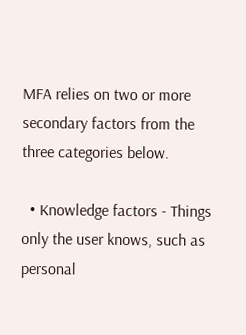MFA relies on two or more secondary factors from the three categories below.

  • Knowledge factors - Things only the user knows, such as personal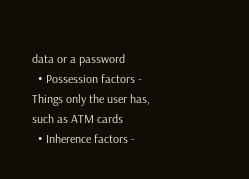data or a password
  • Possession factors - Things only the user has, such as ATM cards
  • Inherence factors -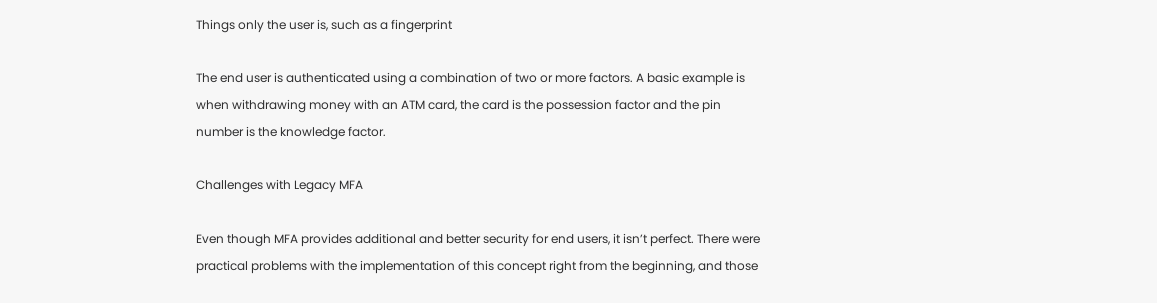Things only the user is, such as a fingerprint

The end user is authenticated using a combination of two or more factors. A basic example is when withdrawing money with an ATM card, the card is the possession factor and the pin number is the knowledge factor.

Challenges with Legacy MFA

Even though MFA provides additional and better security for end users, it isn’t perfect. There were practical problems with the implementation of this concept right from the beginning, and those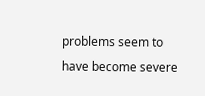problems seem to have become severe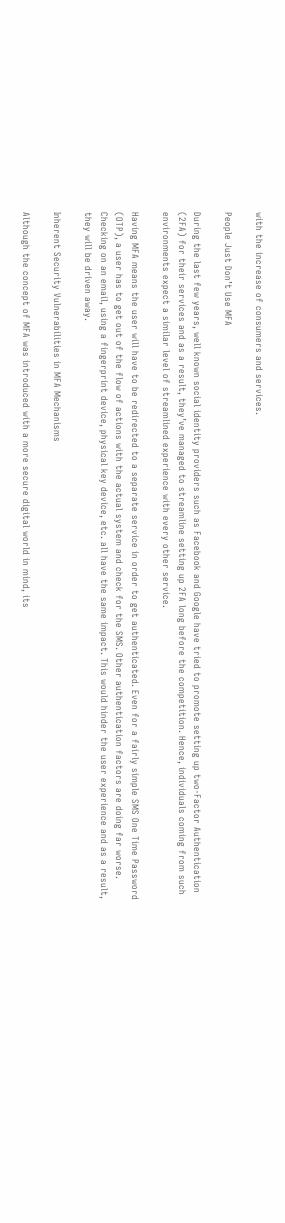with the increase of consumers and services.

People Just Don’t Use MFA

During the last few years, well known social identity providers such as Facebook and Google have tried to promote setting up two-Factor Authentication (2FA) for their services and as a result, they’ve managed to streamline setting up 2FA long before the competition. Hence, individuals coming from such environments expect a similar level of streamlined experience with every other service.

Having MFA means the user will have to be redirected to a separate service in order to get authenticated. Even for a fairly simple SMS One Time Password (OTP), a user has to get out of the flow of actions with the actual system and check for the SMS. Other authentication factors are doing far worse. Checking on an email, using a fingerprint device, physical key device, etc. all have the same impact. This would hinder the user experience and as a result, they will be driven away.

Inherent Security Vulnerabilities in MFA Mechanisms

Although the concept of MFA was introduced with a more secure digital world in mind, its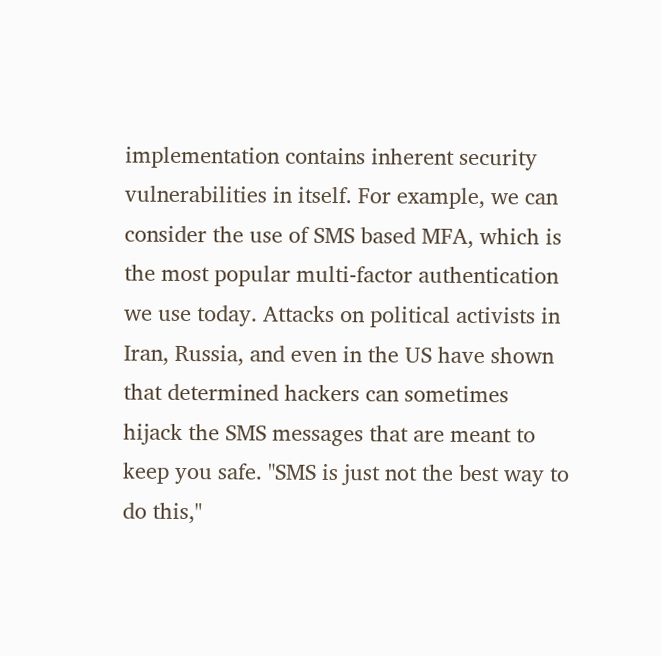implementation contains inherent security vulnerabilities in itself. For example, we can consider the use of SMS based MFA, which is the most popular multi-factor authentication we use today. Attacks on political activists in Iran, Russia, and even in the US have shown that determined hackers can sometimes hijack the SMS messages that are meant to keep you safe. "SMS is just not the best way to do this,"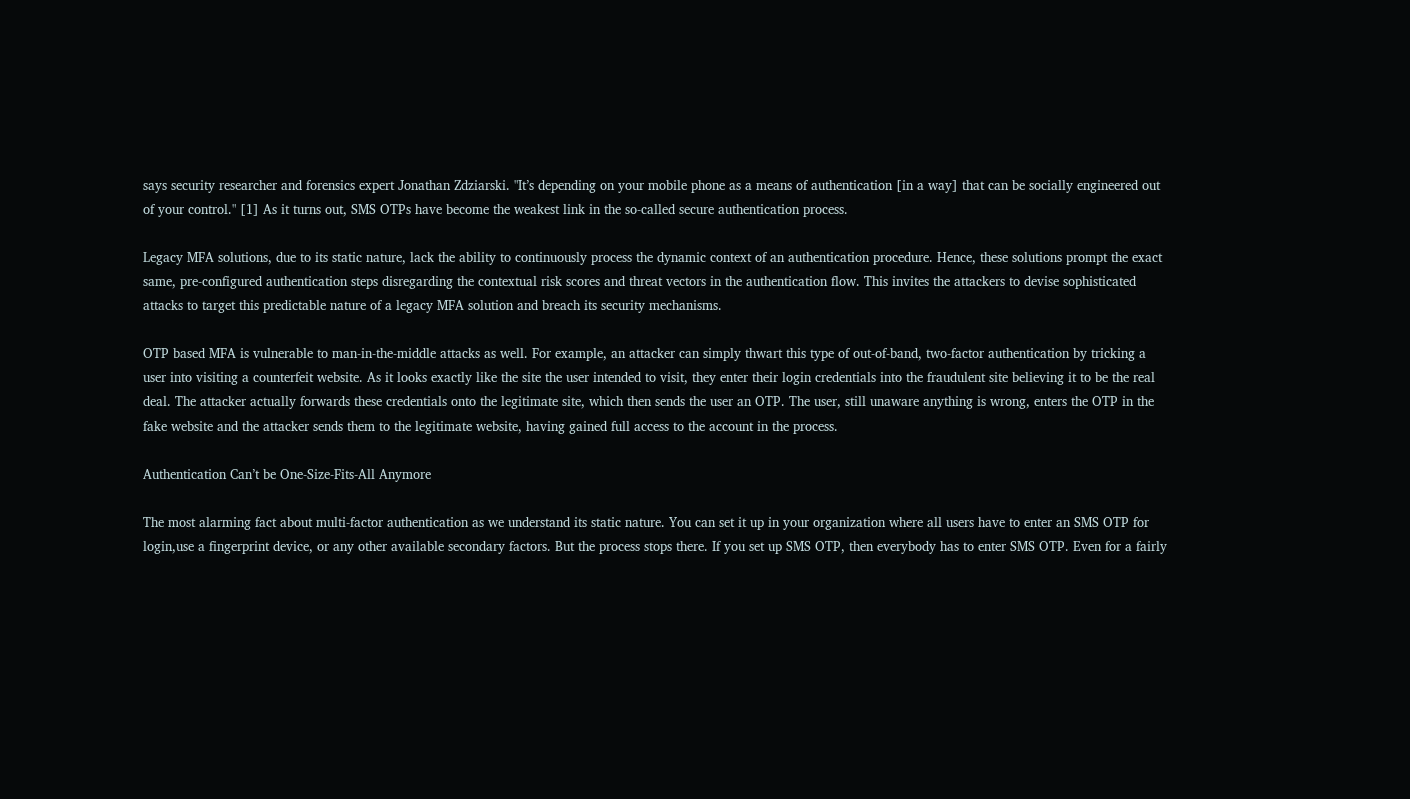says security researcher and forensics expert Jonathan Zdziarski. "It’s depending on your mobile phone as a means of authentication [in a way] that can be socially engineered out of your control." [1] As it turns out, SMS OTPs have become the weakest link in the so-called secure authentication process.

Legacy MFA solutions, due to its static nature, lack the ability to continuously process the dynamic context of an authentication procedure. Hence, these solutions prompt the exact same, pre-configured authentication steps disregarding the contextual risk scores and threat vectors in the authentication flow. This invites the attackers to devise sophisticated attacks to target this predictable nature of a legacy MFA solution and breach its security mechanisms.

OTP based MFA is vulnerable to man-in-the-middle attacks as well. For example, an attacker can simply thwart this type of out-of-band, two-factor authentication by tricking a user into visiting a counterfeit website. As it looks exactly like the site the user intended to visit, they enter their login credentials into the fraudulent site believing it to be the real deal. The attacker actually forwards these credentials onto the legitimate site, which then sends the user an OTP. The user, still unaware anything is wrong, enters the OTP in the fake website and the attacker sends them to the legitimate website, having gained full access to the account in the process.

Authentication Can’t be One-Size-Fits-All Anymore

The most alarming fact about multi-factor authentication as we understand its static nature. You can set it up in your organization where all users have to enter an SMS OTP for login,use a fingerprint device, or any other available secondary factors. But the process stops there. If you set up SMS OTP, then everybody has to enter SMS OTP. Even for a fairly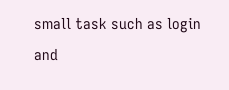small task such as login and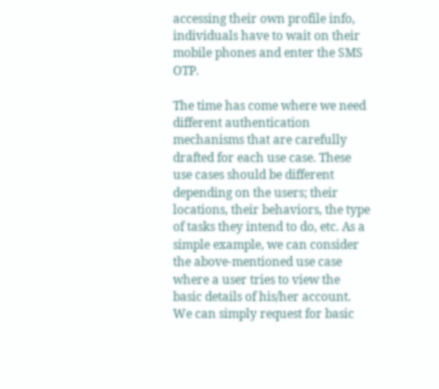accessing their own profile info, individuals have to wait on their mobile phones and enter the SMS OTP.

The time has come where we need different authentication mechanisms that are carefully drafted for each use case. These use cases should be different depending on the users; their locations, their behaviors, the type of tasks they intend to do, etc. As a simple example, we can consider the above-mentioned use case where a user tries to view the basic details of his/her account. We can simply request for basic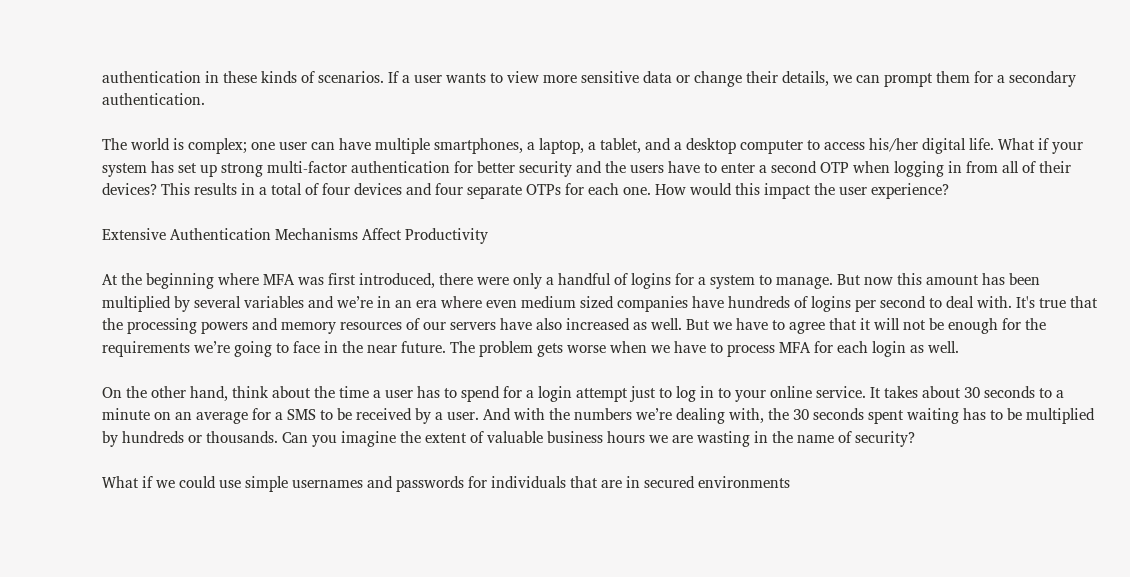authentication in these kinds of scenarios. If a user wants to view more sensitive data or change their details, we can prompt them for a secondary authentication.

The world is complex; one user can have multiple smartphones, a laptop, a tablet, and a desktop computer to access his/her digital life. What if your system has set up strong multi-factor authentication for better security and the users have to enter a second OTP when logging in from all of their devices? This results in a total of four devices and four separate OTPs for each one. How would this impact the user experience?

Extensive Authentication Mechanisms Affect Productivity

At the beginning where MFA was first introduced, there were only a handful of logins for a system to manage. But now this amount has been multiplied by several variables and we’re in an era where even medium sized companies have hundreds of logins per second to deal with. It's true that the processing powers and memory resources of our servers have also increased as well. But we have to agree that it will not be enough for the requirements we’re going to face in the near future. The problem gets worse when we have to process MFA for each login as well.

On the other hand, think about the time a user has to spend for a login attempt just to log in to your online service. It takes about 30 seconds to a minute on an average for a SMS to be received by a user. And with the numbers we’re dealing with, the 30 seconds spent waiting has to be multiplied by hundreds or thousands. Can you imagine the extent of valuable business hours we are wasting in the name of security?

What if we could use simple usernames and passwords for individuals that are in secured environments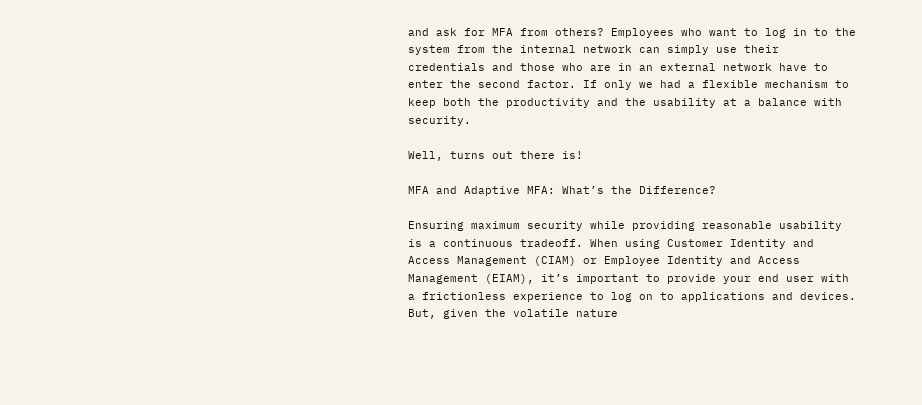and ask for MFA from others? Employees who want to log in to the system from the internal network can simply use their credentials and those who are in an external network have to enter the second factor. If only we had a flexible mechanism to keep both the productivity and the usability at a balance with security.

Well, turns out there is!

MFA and Adaptive MFA: What’s the Difference?

Ensuring maximum security while providing reasonable usability is a continuous tradeoff. When using Customer Identity and Access Management (CIAM) or Employee Identity and Access Management (EIAM), it’s important to provide your end user with a frictionless experience to log on to applications and devices. But, given the volatile nature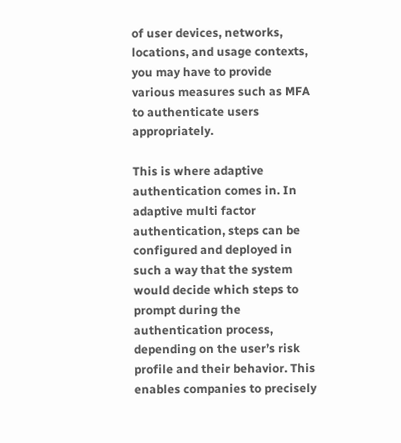of user devices, networks, locations, and usage contexts, you may have to provide various measures such as MFA to authenticate users appropriately.

This is where adaptive authentication comes in. In adaptive multi factor authentication, steps can be configured and deployed in such a way that the system would decide which steps to prompt during the authentication process, depending on the user’s risk profile and their behavior. This enables companies to precisely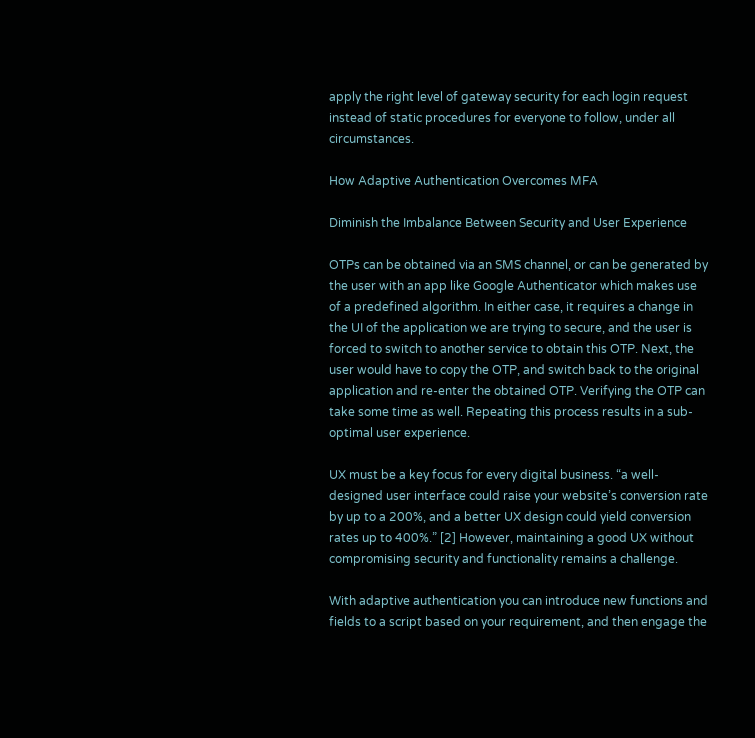apply the right level of gateway security for each login request instead of static procedures for everyone to follow, under all circumstances.

How Adaptive Authentication Overcomes MFA

Diminish the Imbalance Between Security and User Experience

OTPs can be obtained via an SMS channel, or can be generated by the user with an app like Google Authenticator which makes use of a predefined algorithm. In either case, it requires a change in the UI of the application we are trying to secure, and the user is forced to switch to another service to obtain this OTP. Next, the user would have to copy the OTP, and switch back to the original application and re-enter the obtained OTP. Verifying the OTP can take some time as well. Repeating this process results in a sub-optimal user experience.

UX must be a key focus for every digital business. “a well-designed user interface could raise your website’s conversion rate by up to a 200%, and a better UX design could yield conversion rates up to 400%.” [2] However, maintaining a good UX without compromising security and functionality remains a challenge.

With adaptive authentication you can introduce new functions and fields to a script based on your requirement, and then engage the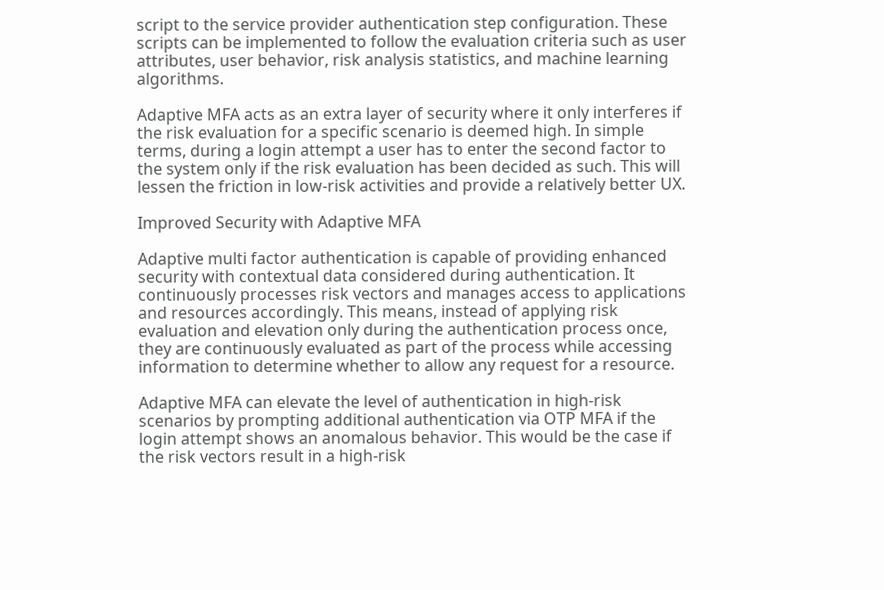script to the service provider authentication step configuration. These scripts can be implemented to follow the evaluation criteria such as user attributes, user behavior, risk analysis statistics, and machine learning algorithms.

Adaptive MFA acts as an extra layer of security where it only interferes if the risk evaluation for a specific scenario is deemed high. In simple terms, during a login attempt a user has to enter the second factor to the system only if the risk evaluation has been decided as such. This will lessen the friction in low-risk activities and provide a relatively better UX.

Improved Security with Adaptive MFA

Adaptive multi factor authentication is capable of providing enhanced security with contextual data considered during authentication. It continuously processes risk vectors and manages access to applications and resources accordingly. This means, instead of applying risk evaluation and elevation only during the authentication process once, they are continuously evaluated as part of the process while accessing information to determine whether to allow any request for a resource.

Adaptive MFA can elevate the level of authentication in high-risk scenarios by prompting additional authentication via OTP MFA if the login attempt shows an anomalous behavior. This would be the case if the risk vectors result in a high-risk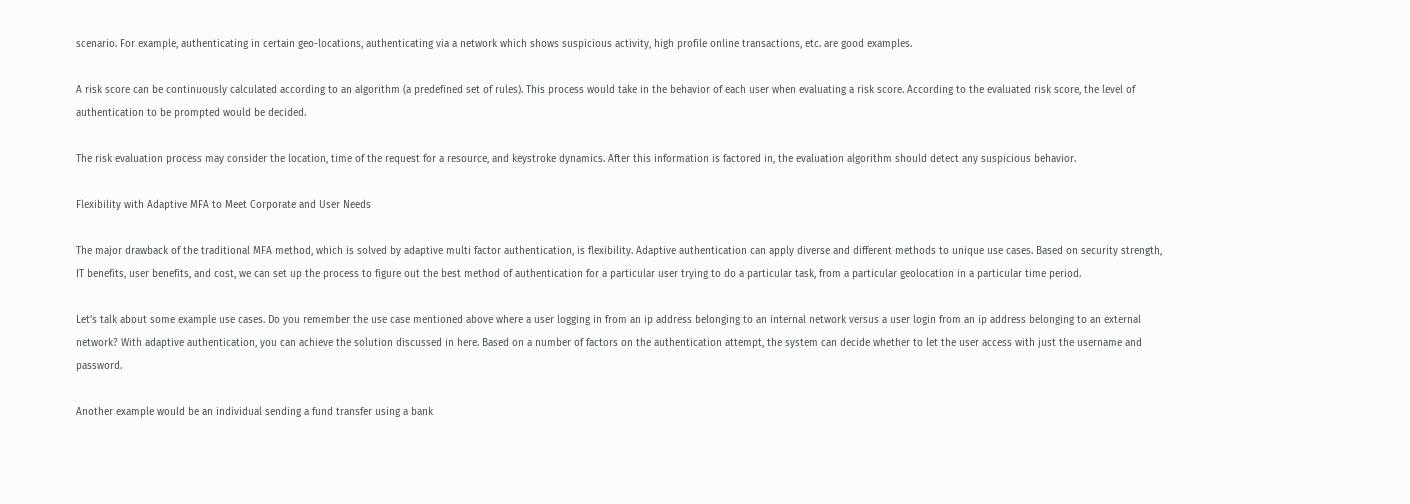scenario. For example, authenticating in certain geo-locations, authenticating via a network which shows suspicious activity, high profile online transactions, etc. are good examples.

A risk score can be continuously calculated according to an algorithm (a predefined set of rules). This process would take in the behavior of each user when evaluating a risk score. According to the evaluated risk score, the level of authentication to be prompted would be decided.

The risk evaluation process may consider the location, time of the request for a resource, and keystroke dynamics. After this information is factored in, the evaluation algorithm should detect any suspicious behavior.

Flexibility with Adaptive MFA to Meet Corporate and User Needs

The major drawback of the traditional MFA method, which is solved by adaptive multi factor authentication, is flexibility. Adaptive authentication can apply diverse and different methods to unique use cases. Based on security strength, IT benefits, user benefits, and cost, we can set up the process to figure out the best method of authentication for a particular user trying to do a particular task, from a particular geolocation in a particular time period.

Let’s talk about some example use cases. Do you remember the use case mentioned above where a user logging in from an ip address belonging to an internal network versus a user login from an ip address belonging to an external network? With adaptive authentication, you can achieve the solution discussed in here. Based on a number of factors on the authentication attempt, the system can decide whether to let the user access with just the username and password.

Another example would be an individual sending a fund transfer using a bank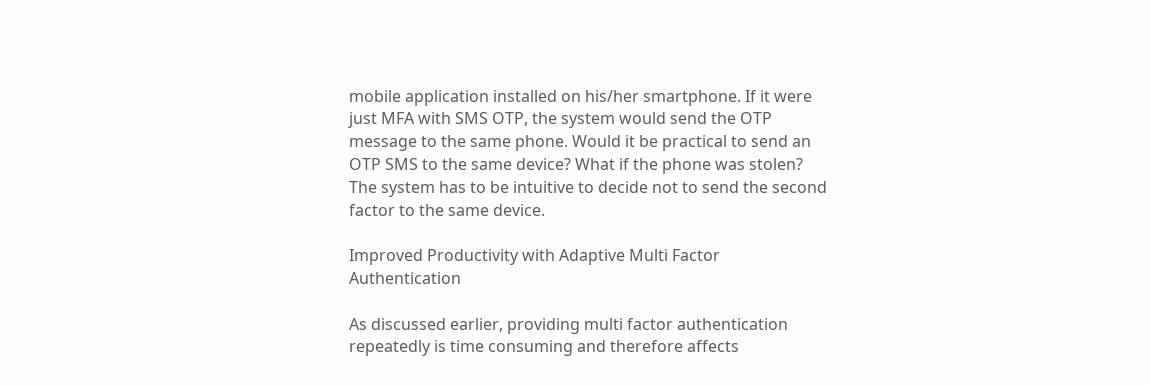mobile application installed on his/her smartphone. If it were just MFA with SMS OTP, the system would send the OTP message to the same phone. Would it be practical to send an OTP SMS to the same device? What if the phone was stolen? The system has to be intuitive to decide not to send the second factor to the same device.

Improved Productivity with Adaptive Multi Factor Authentication

As discussed earlier, providing multi factor authentication repeatedly is time consuming and therefore affects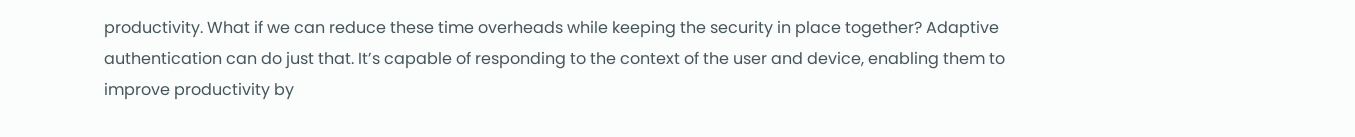productivity. What if we can reduce these time overheads while keeping the security in place together? Adaptive authentication can do just that. It’s capable of responding to the context of the user and device, enabling them to improve productivity by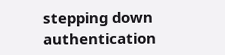stepping down authentication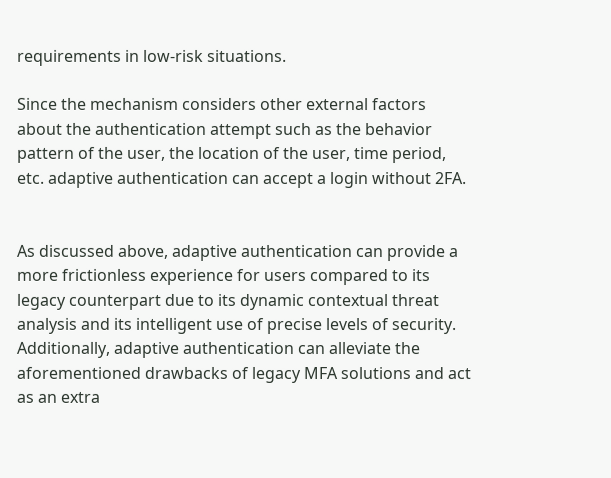requirements in low-risk situations.

Since the mechanism considers other external factors about the authentication attempt such as the behavior pattern of the user, the location of the user, time period, etc. adaptive authentication can accept a login without 2FA.


As discussed above, adaptive authentication can provide a more frictionless experience for users compared to its legacy counterpart due to its dynamic contextual threat analysis and its intelligent use of precise levels of security. Additionally, adaptive authentication can alleviate the aforementioned drawbacks of legacy MFA solutions and act as an extra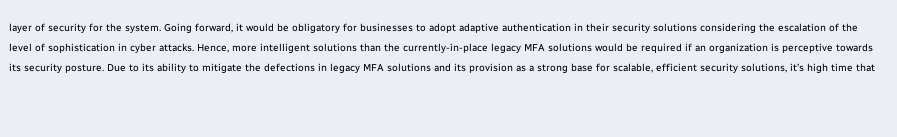layer of security for the system. Going forward, it would be obligatory for businesses to adopt adaptive authentication in their security solutions considering the escalation of the level of sophistication in cyber attacks. Hence, more intelligent solutions than the currently-in-place legacy MFA solutions would be required if an organization is perceptive towards its security posture. Due to its ability to mitigate the defections in legacy MFA solutions and its provision as a strong base for scalable, efficient security solutions, it’s high time that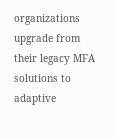organizations upgrade from their legacy MFA solutions to adaptive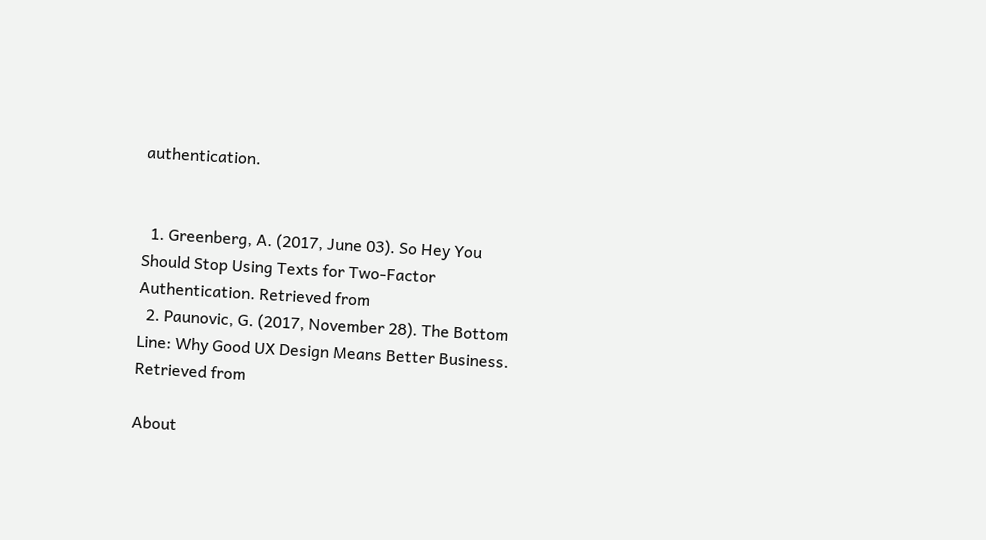authentication.


  1. Greenberg, A. (2017, June 03). So Hey You Should Stop Using Texts for Two-Factor Authentication. Retrieved from
  2. Paunovic, G. (2017, November 28). The Bottom Line: Why Good UX Design Means Better Business. Retrieved from

About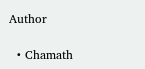Author

  • Chamath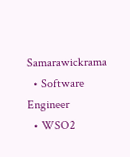Samarawickrama
  • Software Engineer
  • WSO2